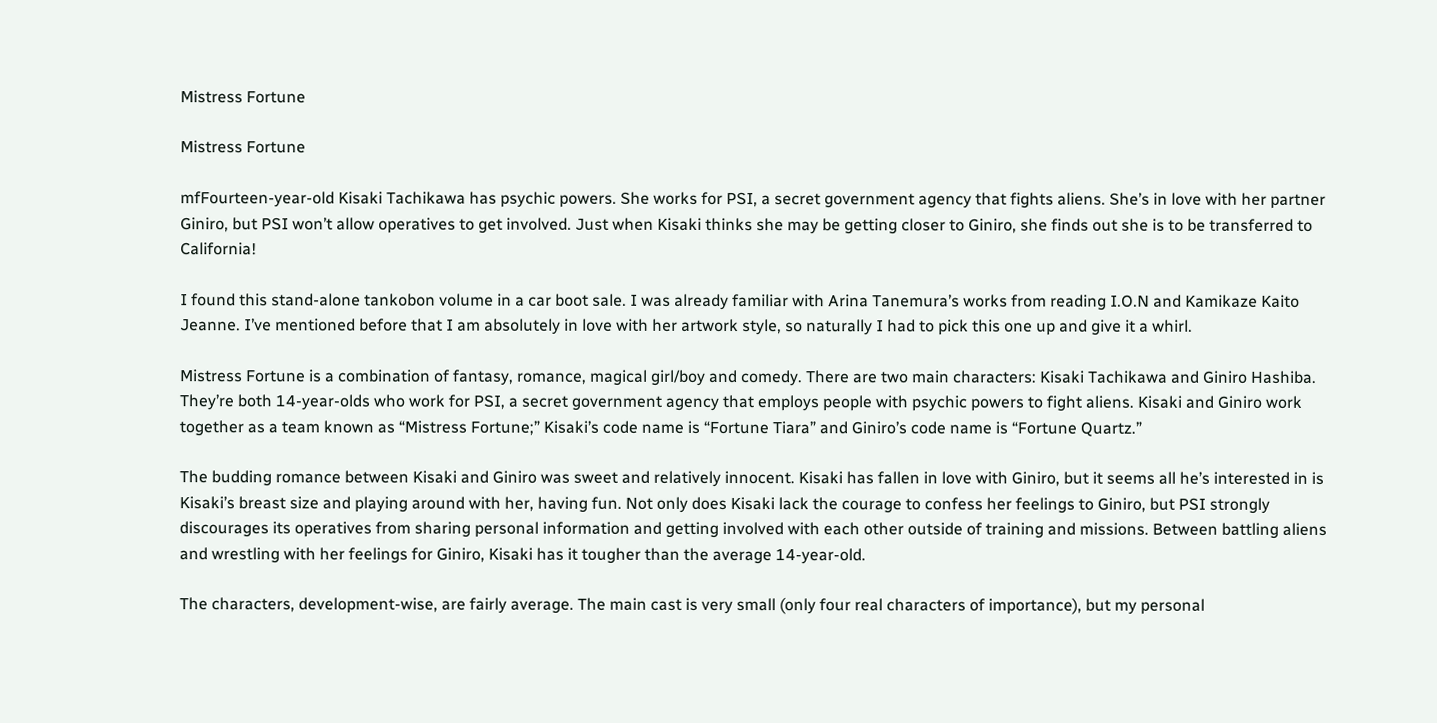Mistress Fortune

Mistress Fortune

mfFourteen-year-old Kisaki Tachikawa has psychic powers. She works for PSI, a secret government agency that fights aliens. She’s in love with her partner Giniro, but PSI won’t allow operatives to get involved. Just when Kisaki thinks she may be getting closer to Giniro, she finds out she is to be transferred to California!

I found this stand-alone tankobon volume in a car boot sale. I was already familiar with Arina Tanemura’s works from reading I.O.N and Kamikaze Kaito Jeanne. I’ve mentioned before that I am absolutely in love with her artwork style, so naturally I had to pick this one up and give it a whirl.

Mistress Fortune is a combination of fantasy, romance, magical girl/boy and comedy. There are two main characters: Kisaki Tachikawa and Giniro Hashiba. They’re both 14-year-olds who work for PSI, a secret government agency that employs people with psychic powers to fight aliens. Kisaki and Giniro work together as a team known as “Mistress Fortune;” Kisaki’s code name is “Fortune Tiara” and Giniro’s code name is “Fortune Quartz.”

The budding romance between Kisaki and Giniro was sweet and relatively innocent. Kisaki has fallen in love with Giniro, but it seems all he’s interested in is Kisaki’s breast size and playing around with her, having fun. Not only does Kisaki lack the courage to confess her feelings to Giniro, but PSI strongly discourages its operatives from sharing personal information and getting involved with each other outside of training and missions. Between battling aliens and wrestling with her feelings for Giniro, Kisaki has it tougher than the average 14-year-old.

The characters, development-wise, are fairly average. The main cast is very small (only four real characters of importance), but my personal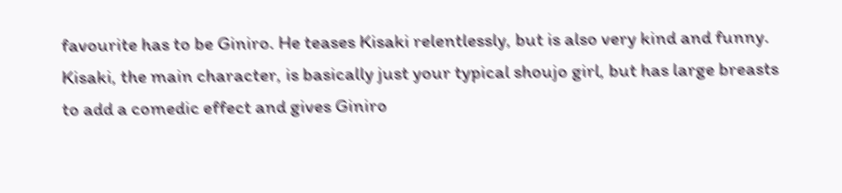favourite has to be Giniro. He teases Kisaki relentlessly, but is also very kind and funny. Kisaki, the main character, is basically just your typical shoujo girl, but has large breasts to add a comedic effect and gives Giniro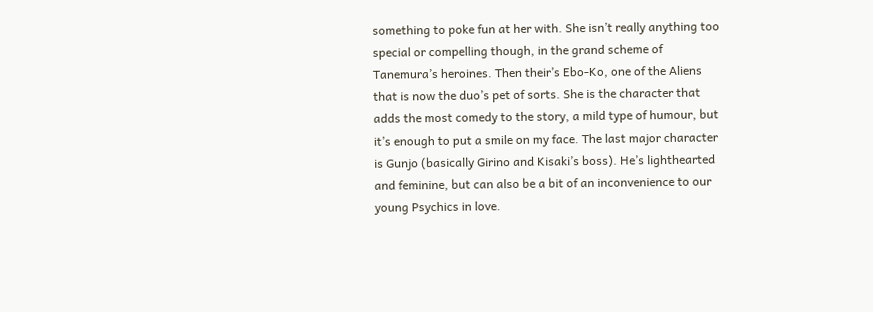something to poke fun at her with. She isn’t really anything too special or compelling though, in the grand scheme of Tanemura’s heroines. Then their’s Ebo-Ko, one of the Aliens that is now the duo’s pet of sorts. She is the character that adds the most comedy to the story, a mild type of humour, but it’s enough to put a smile on my face. The last major character is Gunjo (basically Girino and Kisaki’s boss). He’s lighthearted and feminine, but can also be a bit of an inconvenience to our young Psychics in love.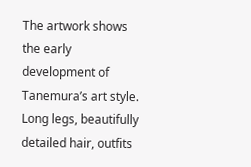The artwork shows the early development of Tanemura’s art style. Long legs, beautifully detailed hair, outfits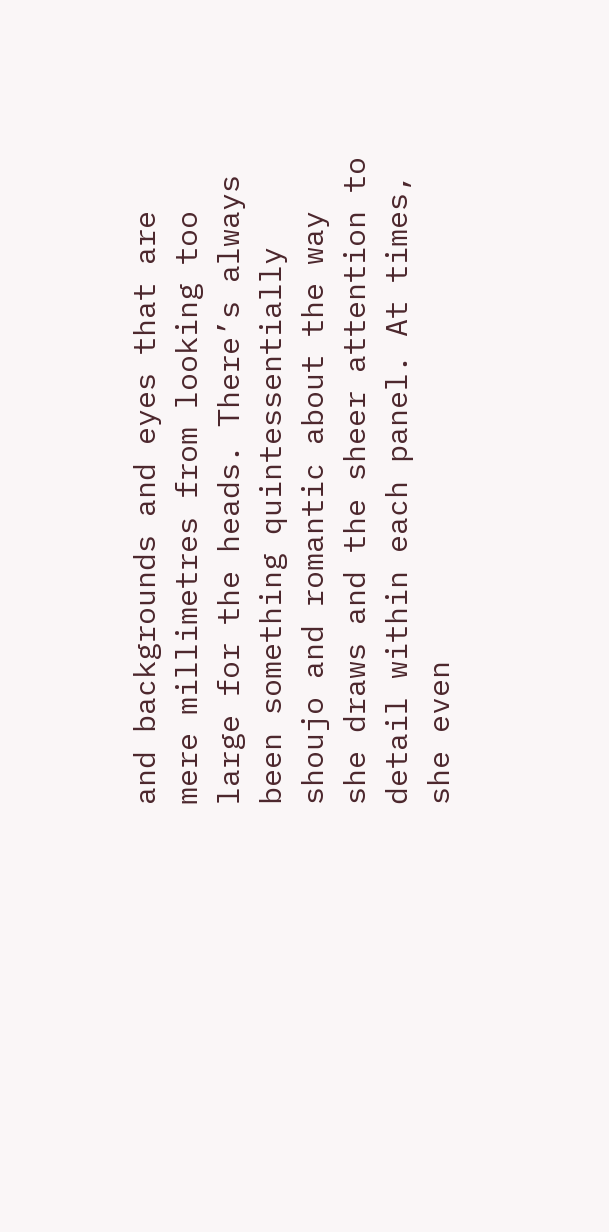and backgrounds and eyes that are mere millimetres from looking too large for the heads. There’s always been something quintessentially shoujo and romantic about the way she draws and the sheer attention to detail within each panel. At times, she even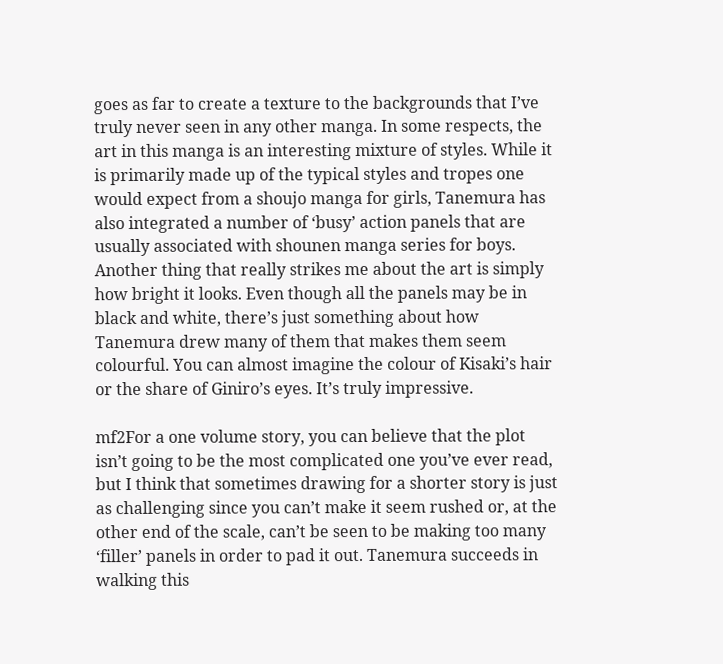goes as far to create a texture to the backgrounds that I’ve truly never seen in any other manga. In some respects, the art in this manga is an interesting mixture of styles. While it is primarily made up of the typical styles and tropes one would expect from a shoujo manga for girls, Tanemura has also integrated a number of ‘busy’ action panels that are usually associated with shounen manga series for boys. Another thing that really strikes me about the art is simply how bright it looks. Even though all the panels may be in black and white, there’s just something about how Tanemura drew many of them that makes them seem colourful. You can almost imagine the colour of Kisaki’s hair or the share of Giniro’s eyes. It’s truly impressive.

mf2For a one volume story, you can believe that the plot isn’t going to be the most complicated one you’ve ever read, but I think that sometimes drawing for a shorter story is just as challenging since you can’t make it seem rushed or, at the other end of the scale, can’t be seen to be making too many ‘filler’ panels in order to pad it out. Tanemura succeeds in walking this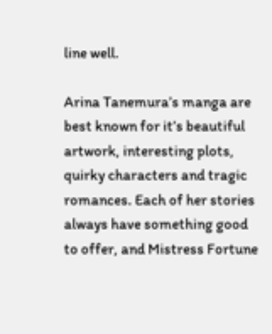line well.

Arina Tanemura’s manga are best known for it’s beautiful artwork, interesting plots, quirky characters and tragic romances. Each of her stories always have something good to offer, and Mistress Fortune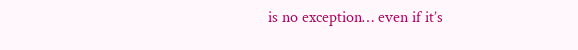is no exception… even if it’s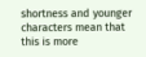shortness and younger characters mean that this is more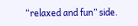“relaxed and fun” side.